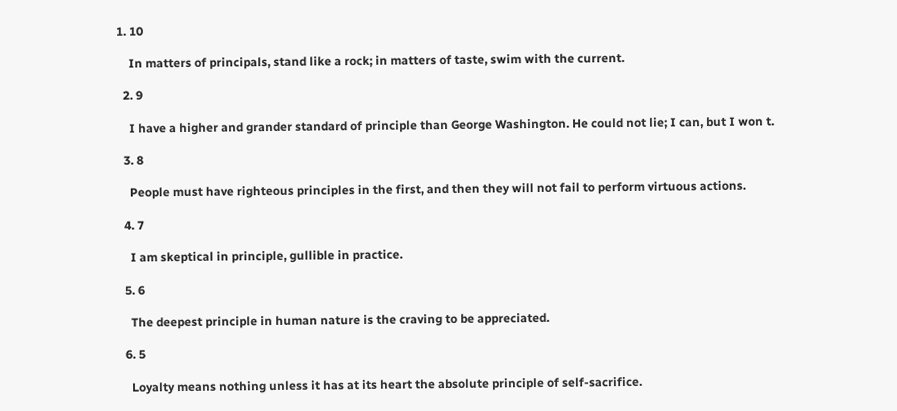1. 10

    In matters of principals, stand like a rock; in matters of taste, swim with the current.

  2. 9

    I have a higher and grander standard of principle than George Washington. He could not lie; I can, but I won t.

  3. 8

    People must have righteous principles in the first, and then they will not fail to perform virtuous actions.

  4. 7

    I am skeptical in principle, gullible in practice.

  5. 6

    The deepest principle in human nature is the craving to be appreciated.

  6. 5

    Loyalty means nothing unless it has at its heart the absolute principle of self-sacrifice.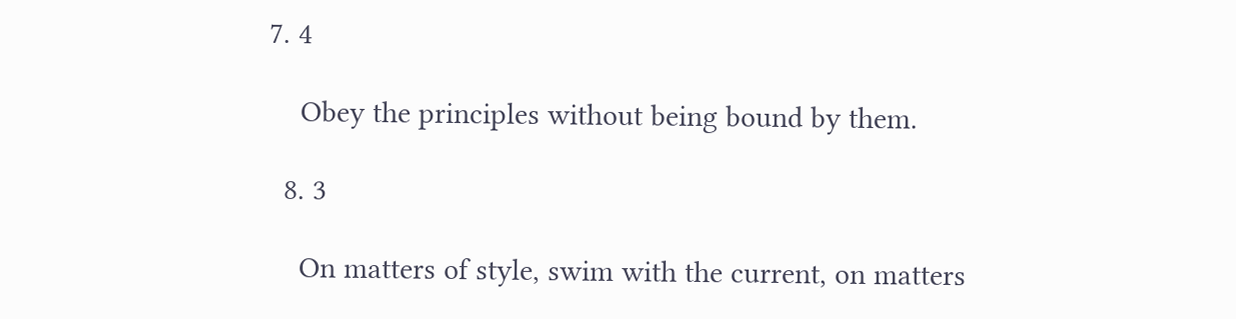7. 4

    Obey the principles without being bound by them.

  8. 3

    On matters of style, swim with the current, on matters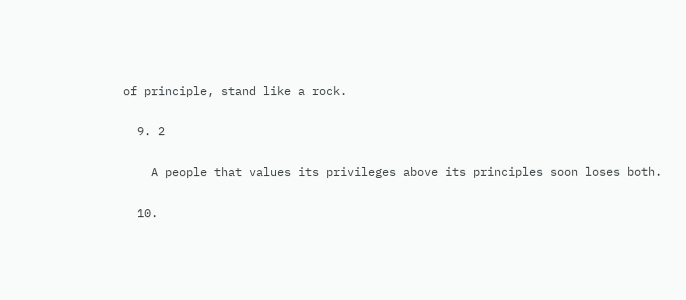of principle, stand like a rock.

  9. 2

    A people that values its privileges above its principles soon loses both.

  10.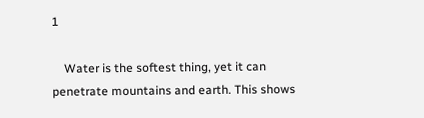1

    Water is the softest thing, yet it can penetrate mountains and earth. This shows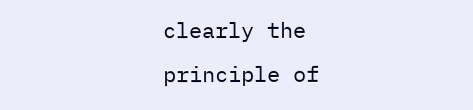clearly the principle of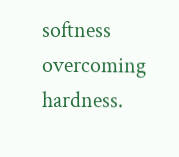softness overcoming hardness.